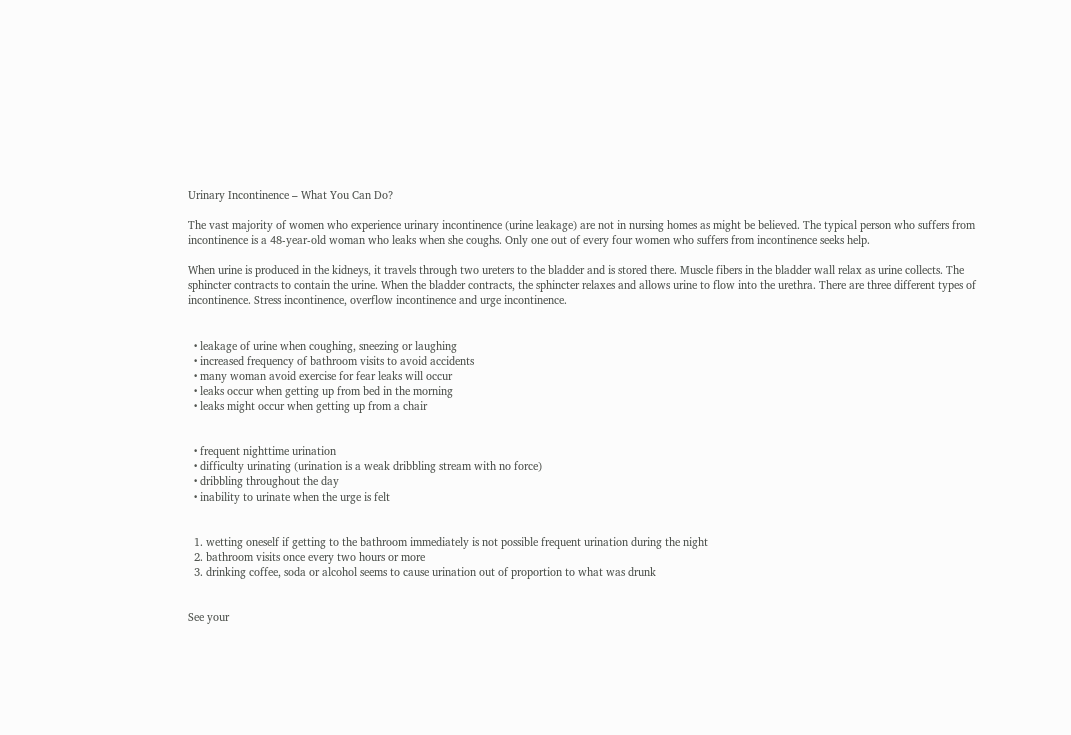Urinary Incontinence – What You Can Do?

The vast majority of women who experience urinary incontinence (urine leakage) are not in nursing homes as might be believed. The typical person who suffers from incontinence is a 48-year-old woman who leaks when she coughs. Only one out of every four women who suffers from incontinence seeks help.

When urine is produced in the kidneys, it travels through two ureters to the bladder and is stored there. Muscle fibers in the bladder wall relax as urine collects. The sphincter contracts to contain the urine. When the bladder contracts, the sphincter relaxes and allows urine to flow into the urethra. There are three different types of incontinence. Stress incontinence, overflow incontinence and urge incontinence.


  • leakage of urine when coughing, sneezing or laughing
  • increased frequency of bathroom visits to avoid accidents
  • many woman avoid exercise for fear leaks will occur
  • leaks occur when getting up from bed in the morning
  • leaks might occur when getting up from a chair


  • frequent nighttime urination
  • difficulty urinating (urination is a weak dribbling stream with no force)
  • dribbling throughout the day
  • inability to urinate when the urge is felt


  1. wetting oneself if getting to the bathroom immediately is not possible frequent urination during the night
  2. bathroom visits once every two hours or more
  3. drinking coffee, soda or alcohol seems to cause urination out of proportion to what was drunk


See your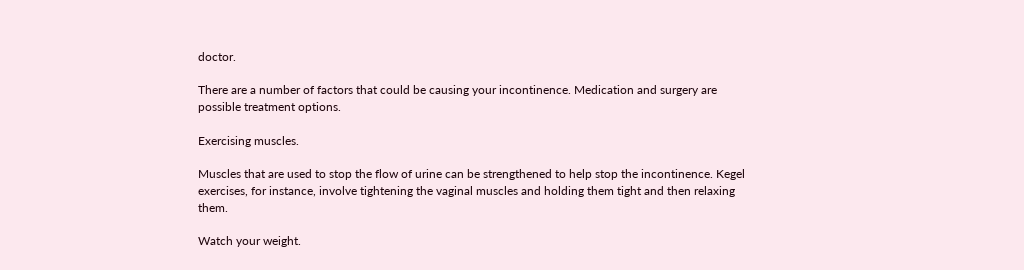doctor.

There are a number of factors that could be causing your incontinence. Medication and surgery are possible treatment options.

Exercising muscles.

Muscles that are used to stop the flow of urine can be strengthened to help stop the incontinence. Kegel exercises, for instance, involve tightening the vaginal muscles and holding them tight and then relaxing them.

Watch your weight.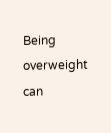Being overweight can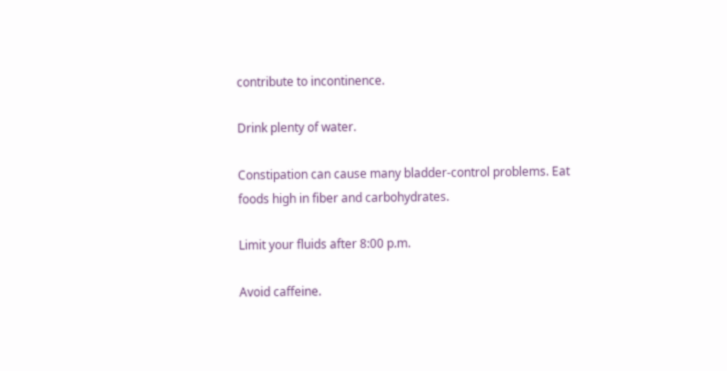contribute to incontinence.

Drink plenty of water.

Constipation can cause many bladder-control problems. Eat foods high in fiber and carbohydrates.

Limit your fluids after 8:00 p.m.

Avoid caffeine.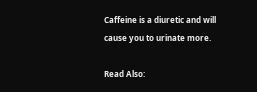Caffeine is a diuretic and will cause you to urinate more.

Read Also: